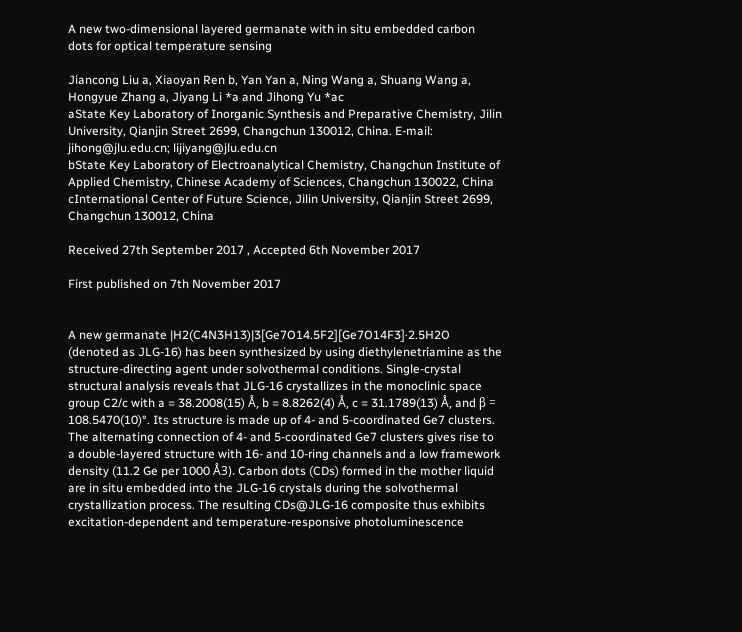A new two-dimensional layered germanate with in situ embedded carbon dots for optical temperature sensing

Jiancong Liu a, Xiaoyan Ren b, Yan Yan a, Ning Wang a, Shuang Wang a, Hongyue Zhang a, Jiyang Li *a and Jihong Yu *ac
aState Key Laboratory of Inorganic Synthesis and Preparative Chemistry, Jilin University, Qianjin Street 2699, Changchun 130012, China. E-mail: jihong@jlu.edu.cn; lijiyang@jlu.edu.cn
bState Key Laboratory of Electroanalytical Chemistry, Changchun Institute of Applied Chemistry, Chinese Academy of Sciences, Changchun 130022, China
cInternational Center of Future Science, Jilin University, Qianjin Street 2699, Changchun 130012, China

Received 27th September 2017 , Accepted 6th November 2017

First published on 7th November 2017


A new germanate |H2(C4N3H13)|3[Ge7O14.5F2][Ge7O14F3]·2.5H2O (denoted as JLG-16) has been synthesized by using diethylenetriamine as the structure-directing agent under solvothermal conditions. Single-crystal structural analysis reveals that JLG-16 crystallizes in the monoclinic space group C2/c with a = 38.2008(15) Å, b = 8.8262(4) Å, c = 31.1789(13) Å, and β = 108.5470(10)°. Its structure is made up of 4- and 5-coordinated Ge7 clusters. The alternating connection of 4- and 5-coordinated Ge7 clusters gives rise to a double-layered structure with 16- and 10-ring channels and a low framework density (11.2 Ge per 1000 Å3). Carbon dots (CDs) formed in the mother liquid are in situ embedded into the JLG-16 crystals during the solvothermal crystallization process. The resulting CDs@JLG-16 composite thus exhibits excitation-dependent and temperature-responsive photoluminescence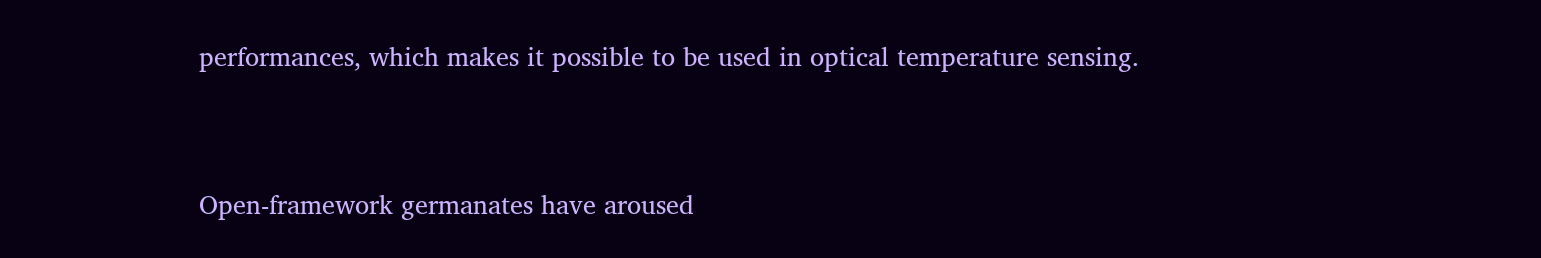performances, which makes it possible to be used in optical temperature sensing.


Open-framework germanates have aroused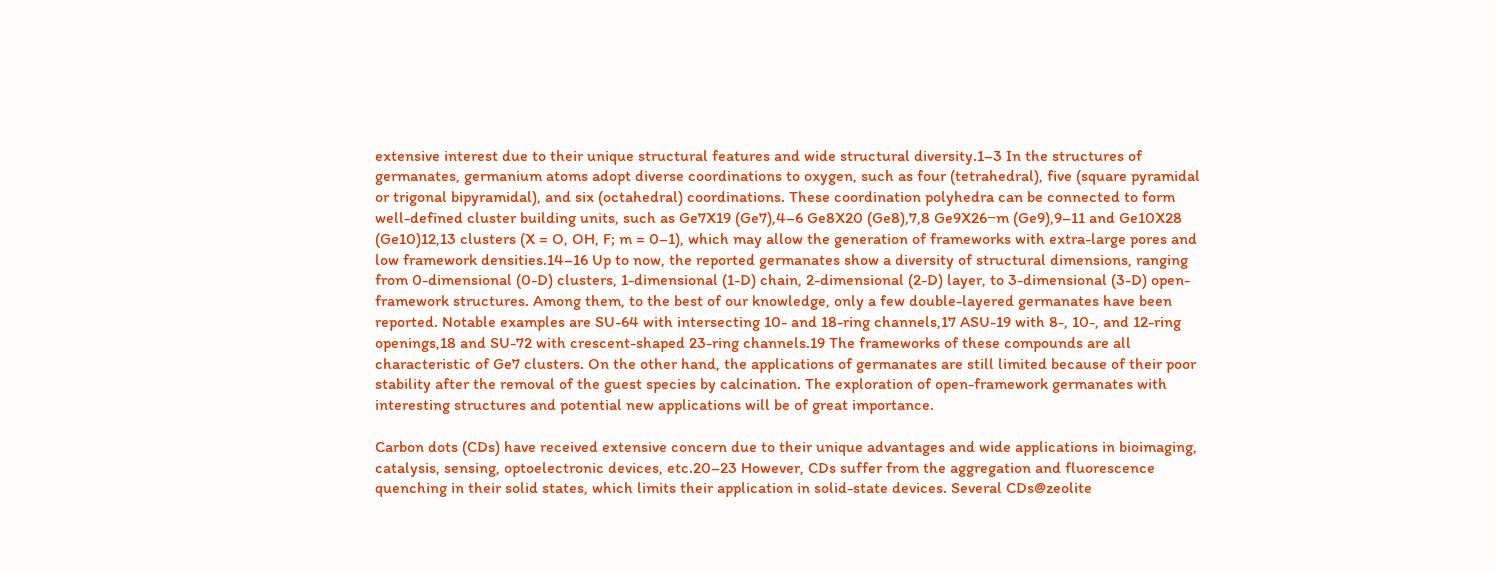extensive interest due to their unique structural features and wide structural diversity.1–3 In the structures of germanates, germanium atoms adopt diverse coordinations to oxygen, such as four (tetrahedral), five (square pyramidal or trigonal bipyramidal), and six (octahedral) coordinations. These coordination polyhedra can be connected to form well-defined cluster building units, such as Ge7X19 (Ge7),4–6 Ge8X20 (Ge8),7,8 Ge9X26−m (Ge9),9–11 and Ge10X28 (Ge10)12,13 clusters (X = O, OH, F; m = 0–1), which may allow the generation of frameworks with extra-large pores and low framework densities.14–16 Up to now, the reported germanates show a diversity of structural dimensions, ranging from 0-dimensional (0-D) clusters, 1-dimensional (1-D) chain, 2-dimensional (2-D) layer, to 3-dimensional (3-D) open-framework structures. Among them, to the best of our knowledge, only a few double-layered germanates have been reported. Notable examples are SU-64 with intersecting 10- and 18-ring channels,17 ASU-19 with 8-, 10-, and 12-ring openings,18 and SU-72 with crescent-shaped 23-ring channels.19 The frameworks of these compounds are all characteristic of Ge7 clusters. On the other hand, the applications of germanates are still limited because of their poor stability after the removal of the guest species by calcination. The exploration of open-framework germanates with interesting structures and potential new applications will be of great importance.

Carbon dots (CDs) have received extensive concern due to their unique advantages and wide applications in bioimaging, catalysis, sensing, optoelectronic devices, etc.20–23 However, CDs suffer from the aggregation and fluorescence quenching in their solid states, which limits their application in solid-state devices. Several CDs@zeolite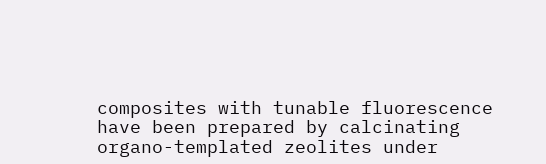composites with tunable fluorescence have been prepared by calcinating organo-templated zeolites under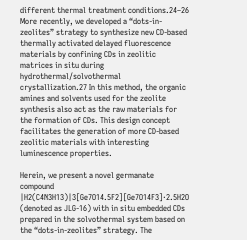different thermal treatment conditions.24–26 More recently, we developed a “dots-in-zeolites” strategy to synthesize new CD-based thermally activated delayed fluorescence materials by confining CDs in zeolitic matrices in situ during hydrothermal/solvothermal crystallization.27 In this method, the organic amines and solvents used for the zeolite synthesis also act as the raw materials for the formation of CDs. This design concept facilitates the generation of more CD-based zeolitic materials with interesting luminescence properties.

Herein, we present a novel germanate compound |H2(C4N3H13)|3[Ge7O14.5F2][Ge7O14F3]·2.5H2O (denoted as JLG-16) with in situ embedded CDs prepared in the solvothermal system based on the “dots-in-zeolites” strategy. The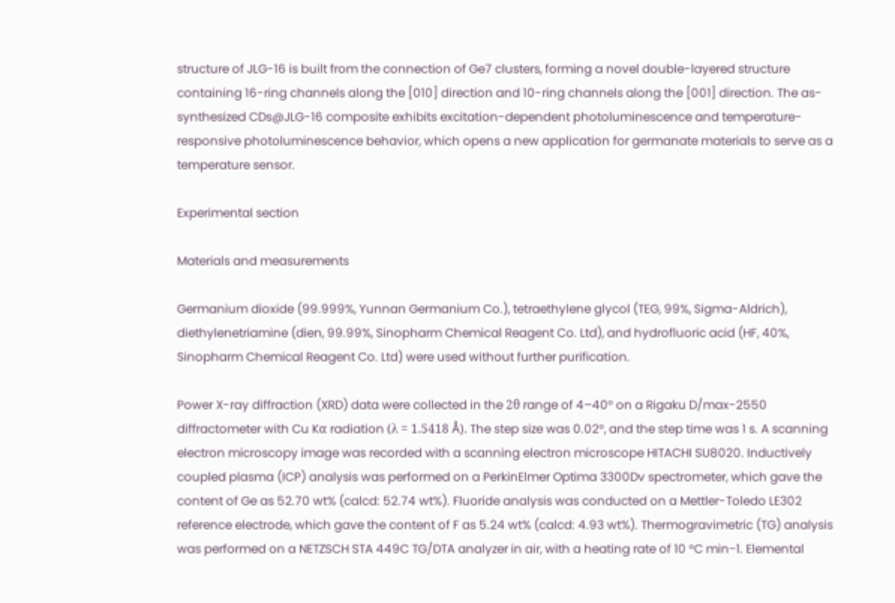structure of JLG-16 is built from the connection of Ge7 clusters, forming a novel double-layered structure containing 16-ring channels along the [010] direction and 10-ring channels along the [001] direction. The as-synthesized CDs@JLG-16 composite exhibits excitation-dependent photoluminescence and temperature-responsive photoluminescence behavior, which opens a new application for germanate materials to serve as a temperature sensor.

Experimental section

Materials and measurements

Germanium dioxide (99.999%, Yunnan Germanium Co.), tetraethylene glycol (TEG, 99%, Sigma-Aldrich), diethylenetriamine (dien, 99.99%, Sinopharm Chemical Reagent Co. Ltd), and hydrofluoric acid (HF, 40%, Sinopharm Chemical Reagent Co. Ltd) were used without further purification.

Power X-ray diffraction (XRD) data were collected in the 2θ range of 4–40° on a Rigaku D/max-2550 diffractometer with Cu Kα radiation (λ = 1.5418 Å). The step size was 0.02°, and the step time was 1 s. A scanning electron microscopy image was recorded with a scanning electron microscope HITACHI SU8020. Inductively coupled plasma (ICP) analysis was performed on a PerkinElmer Optima 3300Dv spectrometer, which gave the content of Ge as 52.70 wt% (calcd: 52.74 wt%). Fluoride analysis was conducted on a Mettler-Toledo LE302 reference electrode, which gave the content of F as 5.24 wt% (calcd: 4.93 wt%). Thermogravimetric (TG) analysis was performed on a NETZSCH STA 449C TG/DTA analyzer in air, with a heating rate of 10 °C min−1. Elemental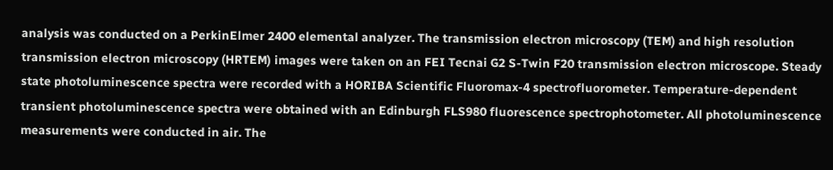analysis was conducted on a PerkinElmer 2400 elemental analyzer. The transmission electron microscopy (TEM) and high resolution transmission electron microscopy (HRTEM) images were taken on an FEI Tecnai G2 S-Twin F20 transmission electron microscope. Steady state photoluminescence spectra were recorded with a HORIBA Scientific Fluoromax-4 spectrofluorometer. Temperature-dependent transient photoluminescence spectra were obtained with an Edinburgh FLS980 fluorescence spectrophotometer. All photoluminescence measurements were conducted in air. The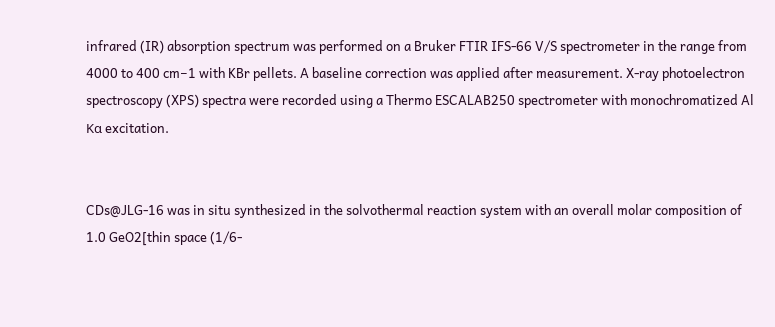infrared (IR) absorption spectrum was performed on a Bruker FTIR IFS-66 V/S spectrometer in the range from 4000 to 400 cm−1 with KBr pellets. A baseline correction was applied after measurement. X-ray photoelectron spectroscopy (XPS) spectra were recorded using a Thermo ESCALAB250 spectrometer with monochromatized Al Kα excitation.


CDs@JLG-16 was in situ synthesized in the solvothermal reaction system with an overall molar composition of 1.0 GeO2[thin space (1/6-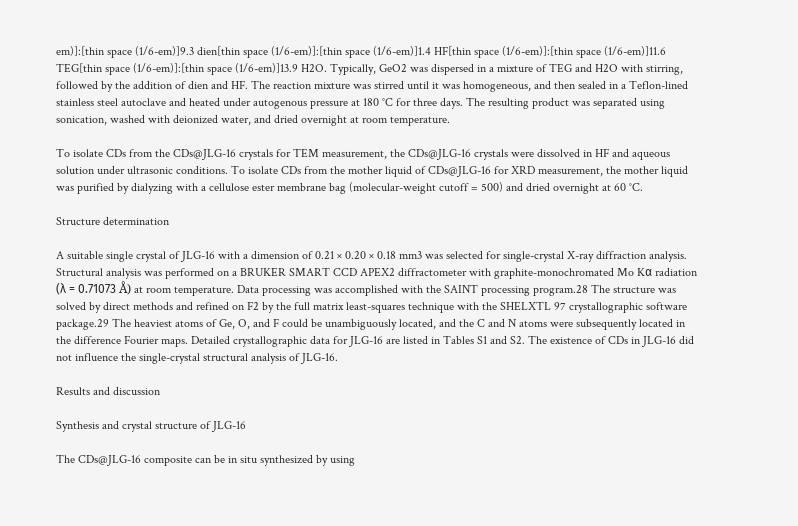em)]:[thin space (1/6-em)]9.3 dien[thin space (1/6-em)]:[thin space (1/6-em)]1.4 HF[thin space (1/6-em)]:[thin space (1/6-em)]11.6 TEG[thin space (1/6-em)]:[thin space (1/6-em)]13.9 H2O. Typically, GeO2 was dispersed in a mixture of TEG and H2O with stirring, followed by the addition of dien and HF. The reaction mixture was stirred until it was homogeneous, and then sealed in a Teflon-lined stainless steel autoclave and heated under autogenous pressure at 180 °C for three days. The resulting product was separated using sonication, washed with deionized water, and dried overnight at room temperature.

To isolate CDs from the CDs@JLG-16 crystals for TEM measurement, the CDs@JLG-16 crystals were dissolved in HF and aqueous solution under ultrasonic conditions. To isolate CDs from the mother liquid of CDs@JLG-16 for XRD measurement, the mother liquid was purified by dialyzing with a cellulose ester membrane bag (molecular-weight cutoff = 500) and dried overnight at 60 °C.

Structure determination

A suitable single crystal of JLG-16 with a dimension of 0.21 × 0.20 × 0.18 mm3 was selected for single-crystal X-ray diffraction analysis. Structural analysis was performed on a BRUKER SMART CCD APEX2 diffractometer with graphite-monochromated Mo Kα radiation (λ = 0.71073 Å) at room temperature. Data processing was accomplished with the SAINT processing program.28 The structure was solved by direct methods and refined on F2 by the full matrix least-squares technique with the SHELXTL 97 crystallographic software package.29 The heaviest atoms of Ge, O, and F could be unambiguously located, and the C and N atoms were subsequently located in the difference Fourier maps. Detailed crystallographic data for JLG-16 are listed in Tables S1 and S2. The existence of CDs in JLG-16 did not influence the single-crystal structural analysis of JLG-16.

Results and discussion

Synthesis and crystal structure of JLG-16

The CDs@JLG-16 composite can be in situ synthesized by using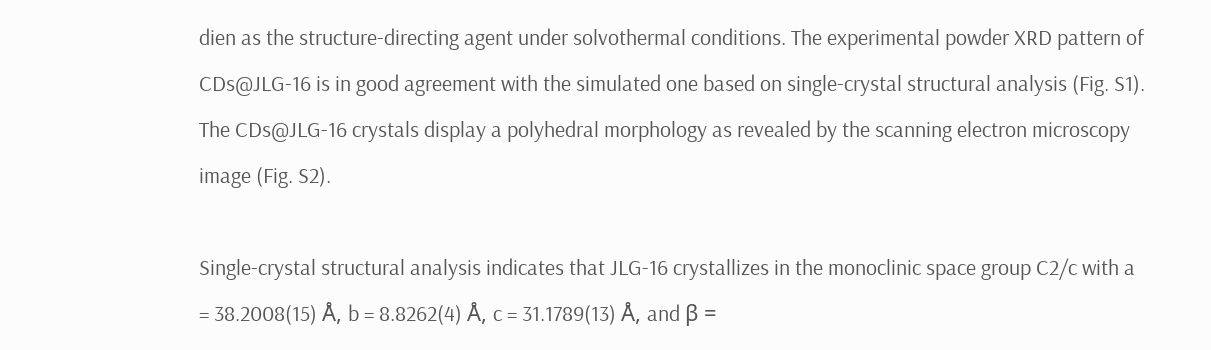dien as the structure-directing agent under solvothermal conditions. The experimental powder XRD pattern of CDs@JLG-16 is in good agreement with the simulated one based on single-crystal structural analysis (Fig. S1). The CDs@JLG-16 crystals display a polyhedral morphology as revealed by the scanning electron microscopy image (Fig. S2).

Single-crystal structural analysis indicates that JLG-16 crystallizes in the monoclinic space group C2/c with a = 38.2008(15) Å, b = 8.8262(4) Å, c = 31.1789(13) Å, and β =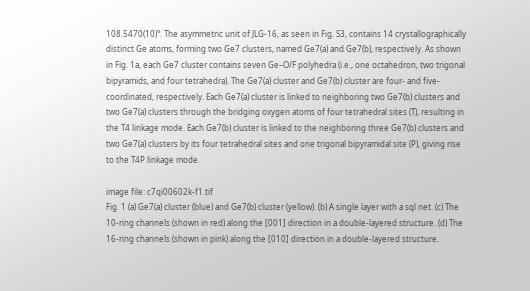108.5470(10)°. The asymmetric unit of JLG-16, as seen in Fig. S3, contains 14 crystallographically distinct Ge atoms, forming two Ge7 clusters, named Ge7(a) and Ge7(b), respectively. As shown in Fig. 1a, each Ge7 cluster contains seven Ge–O/F polyhedra (i.e., one octahedron, two trigonal bipyramids, and four tetrahedra). The Ge7(a) cluster and Ge7(b) cluster are four- and five-coordinated, respectively. Each Ge7(a) cluster is linked to neighboring two Ge7(b) clusters and two Ge7(a) clusters through the bridging oxygen atoms of four tetrahedral sites (T), resulting in the T4 linkage mode. Each Ge7(b) cluster is linked to the neighboring three Ge7(b) clusters and two Ge7(a) clusters by its four tetrahedral sites and one trigonal bipyramidal site (P), giving rise to the T4P linkage mode.

image file: c7qi00602k-f1.tif
Fig. 1 (a) Ge7(a) cluster (blue) and Ge7(b) cluster (yellow). (b) A single layer with a sql net. (c) The 10-ring channels (shown in red) along the [001] direction in a double-layered structure. (d) The 16-ring channels (shown in pink) along the [010] direction in a double-layered structure.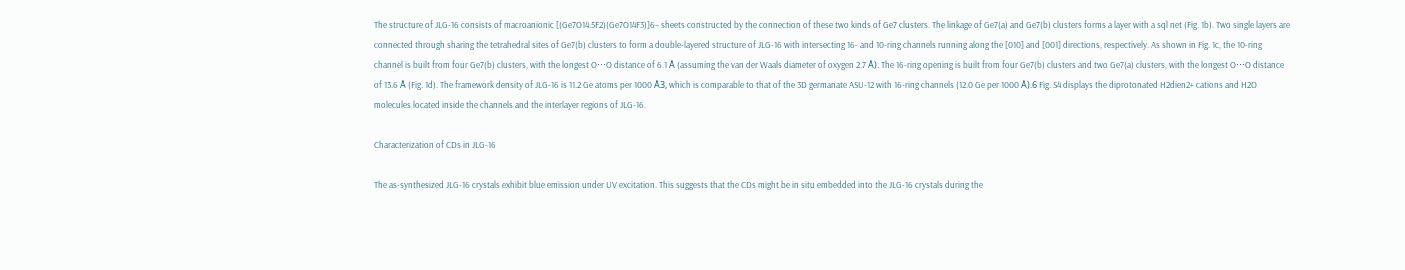The structure of JLG-16 consists of macroanionic [(Ge7O14.5F2)(Ge7O14F3)]6– sheets constructed by the connection of these two kinds of Ge7 clusters. The linkage of Ge7(a) and Ge7(b) clusters forms a layer with a sql net (Fig. 1b). Two single layers are connected through sharing the tetrahedral sites of Ge7(b) clusters to form a double-layered structure of JLG-16 with intersecting 16- and 10-ring channels running along the [010] and [001] directions, respectively. As shown in Fig. 1c, the 10-ring channel is built from four Ge7(b) clusters, with the longest O⋯O distance of 6.1 Å (assuming the van der Waals diameter of oxygen 2.7 Å). The 16-ring opening is built from four Ge7(b) clusters and two Ge7(a) clusters, with the longest O⋯O distance of 13.6 Å (Fig. 1d). The framework density of JLG-16 is 11.2 Ge atoms per 1000 Å3, which is comparable to that of the 3D germanate ASU-12 with 16-ring channels (12.0 Ge per 1000 Å).6 Fig. S4 displays the diprotonated H2dien2+ cations and H2O molecules located inside the channels and the interlayer regions of JLG-16.

Characterization of CDs in JLG-16

The as-synthesized JLG-16 crystals exhibit blue emission under UV excitation. This suggests that the CDs might be in situ embedded into the JLG-16 crystals during the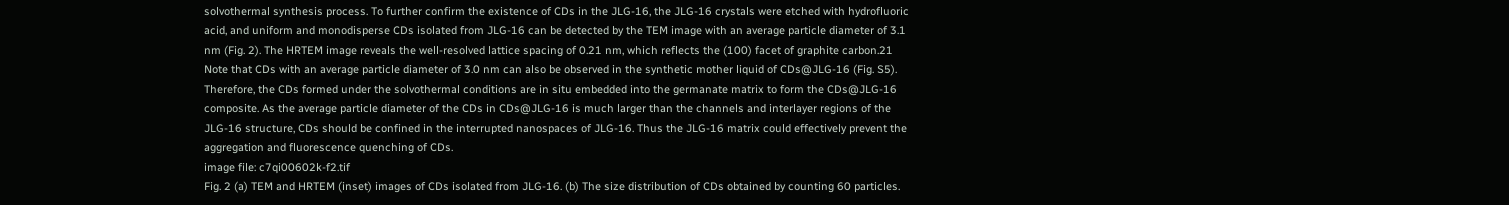solvothermal synthesis process. To further confirm the existence of CDs in the JLG-16, the JLG-16 crystals were etched with hydrofluoric acid, and uniform and monodisperse CDs isolated from JLG-16 can be detected by the TEM image with an average particle diameter of 3.1 nm (Fig. 2). The HRTEM image reveals the well-resolved lattice spacing of 0.21 nm, which reflects the (100) facet of graphite carbon.21 Note that CDs with an average particle diameter of 3.0 nm can also be observed in the synthetic mother liquid of CDs@JLG-16 (Fig. S5). Therefore, the CDs formed under the solvothermal conditions are in situ embedded into the germanate matrix to form the CDs@JLG-16 composite. As the average particle diameter of the CDs in CDs@JLG-16 is much larger than the channels and interlayer regions of the JLG-16 structure, CDs should be confined in the interrupted nanospaces of JLG-16. Thus the JLG-16 matrix could effectively prevent the aggregation and fluorescence quenching of CDs.
image file: c7qi00602k-f2.tif
Fig. 2 (a) TEM and HRTEM (inset) images of CDs isolated from JLG-16. (b) The size distribution of CDs obtained by counting 60 particles.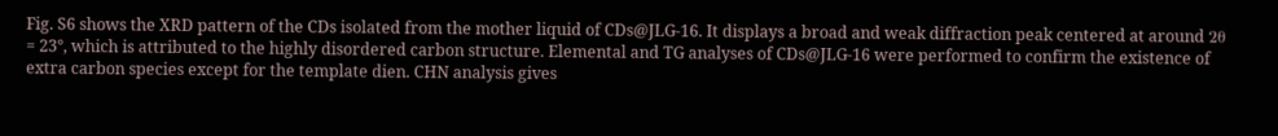Fig. S6 shows the XRD pattern of the CDs isolated from the mother liquid of CDs@JLG-16. It displays a broad and weak diffraction peak centered at around 2θ = 23°, which is attributed to the highly disordered carbon structure. Elemental and TG analyses of CDs@JLG-16 were performed to confirm the existence of extra carbon species except for the template dien. CHN analysis gives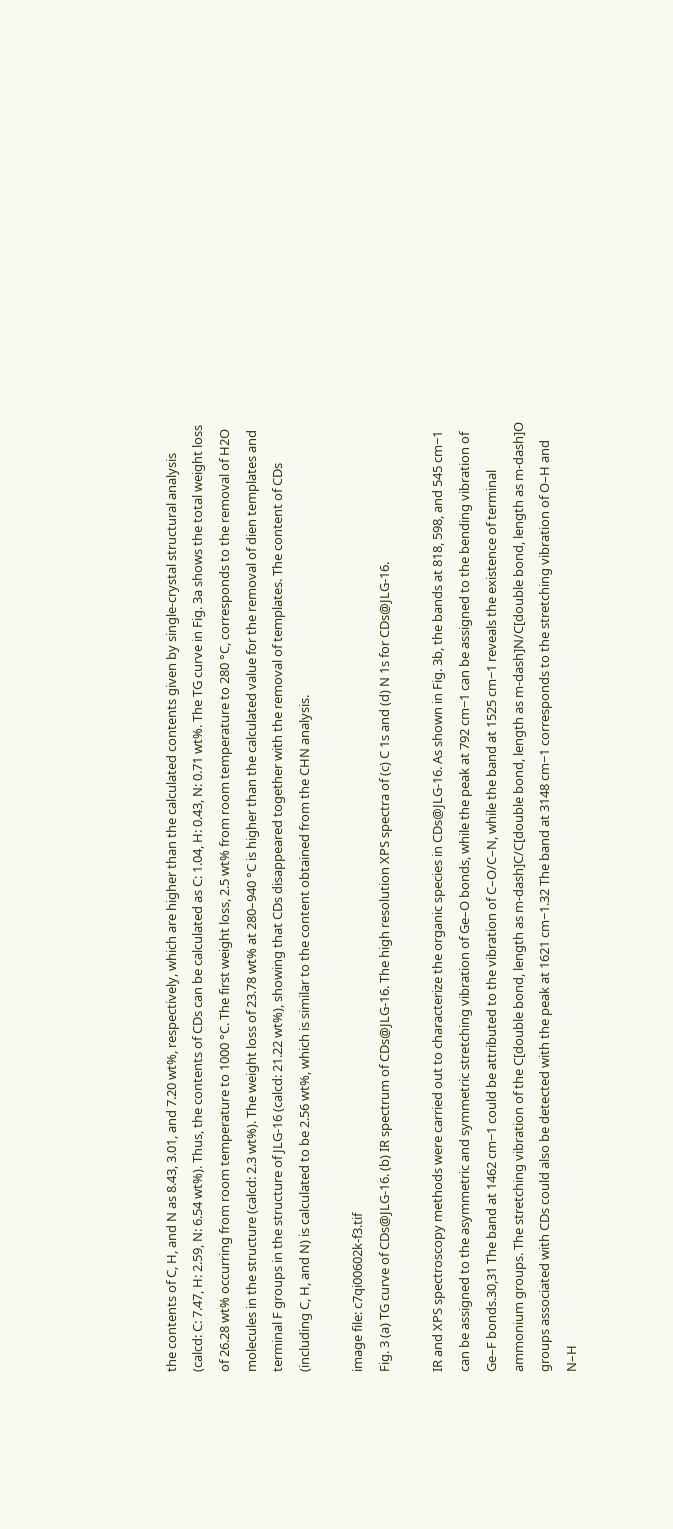the contents of C, H, and N as 8.43, 3.01, and 7.20 wt%, respectively, which are higher than the calculated contents given by single-crystal structural analysis (calcd: C: 7.47, H: 2.59, N: 6.54 wt%). Thus, the contents of CDs can be calculated as C: 1.04, H: 0.43, N: 0.71 wt%. The TG curve in Fig. 3a shows the total weight loss of 26.28 wt% occurring from room temperature to 1000 °C. The first weight loss, 2.5 wt% from room temperature to 280 °C, corresponds to the removal of H2O molecules in the structure (calcd: 2.3 wt%). The weight loss of 23.78 wt% at 280–940 °C is higher than the calculated value for the removal of dien templates and terminal F groups in the structure of JLG-16 (calcd: 21.22 wt%), showing that CDs disappeared together with the removal of templates. The content of CDs (including C, H, and N) is calculated to be 2.56 wt%, which is similar to the content obtained from the CHN analysis.

image file: c7qi00602k-f3.tif
Fig. 3 (a) TG curve of CDs@JLG-16. (b) IR spectrum of CDs@JLG-16. The high resolution XPS spectra of (c) C 1s and (d) N 1s for CDs@JLG-16.

IR and XPS spectroscopy methods were carried out to characterize the organic species in CDs@JLG-16. As shown in Fig. 3b, the bands at 818, 598, and 545 cm−1 can be assigned to the asymmetric and symmetric stretching vibration of Ge–O bonds, while the peak at 792 cm−1 can be assigned to the bending vibration of Ge–F bonds.30,31 The band at 1462 cm−1 could be attributed to the vibration of C–O/C–N, while the band at 1525 cm−1 reveals the existence of terminal ammonium groups. The stretching vibration of the C[double bond, length as m-dash]C/C[double bond, length as m-dash]N/C[double bond, length as m-dash]O groups associated with CDs could also be detected with the peak at 1621 cm−1.32 The band at 3148 cm−1 corresponds to the stretching vibration of O–H and N–H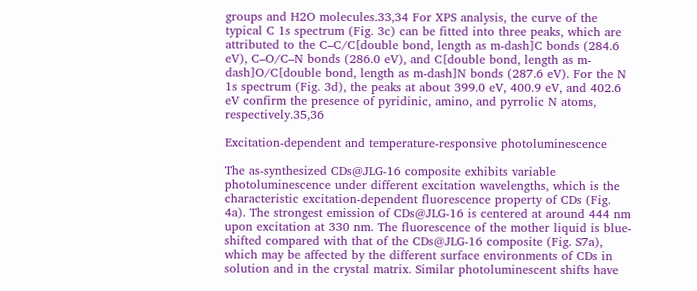groups and H2O molecules.33,34 For XPS analysis, the curve of the typical C 1s spectrum (Fig. 3c) can be fitted into three peaks, which are attributed to the C–C/C[double bond, length as m-dash]C bonds (284.6 eV), C–O/C–N bonds (286.0 eV), and C[double bond, length as m-dash]O/C[double bond, length as m-dash]N bonds (287.6 eV). For the N 1s spectrum (Fig. 3d), the peaks at about 399.0 eV, 400.9 eV, and 402.6 eV confirm the presence of pyridinic, amino, and pyrrolic N atoms, respectively.35,36

Excitation-dependent and temperature-responsive photoluminescence

The as-synthesized CDs@JLG-16 composite exhibits variable photoluminescence under different excitation wavelengths, which is the characteristic excitation-dependent fluorescence property of CDs (Fig. 4a). The strongest emission of CDs@JLG-16 is centered at around 444 nm upon excitation at 330 nm. The fluorescence of the mother liquid is blue-shifted compared with that of the CDs@JLG-16 composite (Fig. S7a), which may be affected by the different surface environments of CDs in solution and in the crystal matrix. Similar photoluminescent shifts have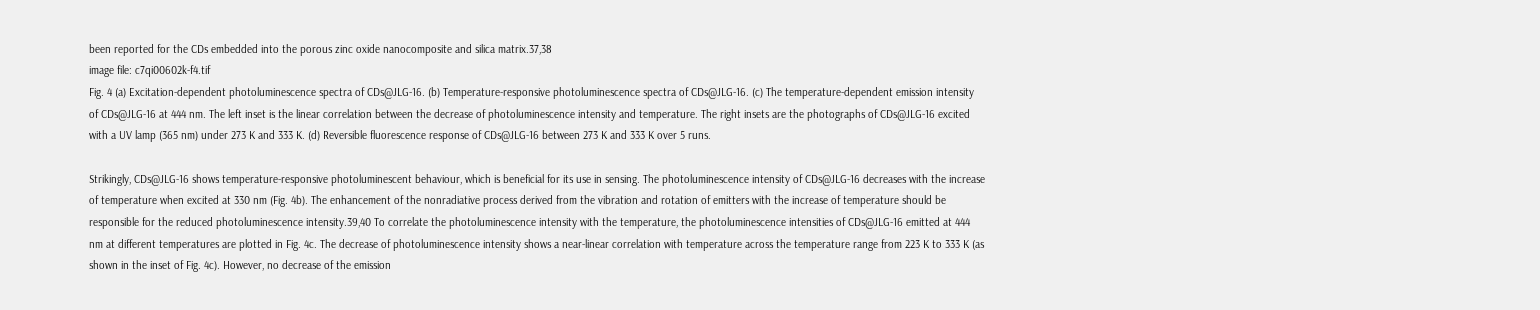been reported for the CDs embedded into the porous zinc oxide nanocomposite and silica matrix.37,38
image file: c7qi00602k-f4.tif
Fig. 4 (a) Excitation-dependent photoluminescence spectra of CDs@JLG-16. (b) Temperature-responsive photoluminescence spectra of CDs@JLG-16. (c) The temperature-dependent emission intensity of CDs@JLG-16 at 444 nm. The left inset is the linear correlation between the decrease of photoluminescence intensity and temperature. The right insets are the photographs of CDs@JLG-16 excited with a UV lamp (365 nm) under 273 K and 333 K. (d) Reversible fluorescence response of CDs@JLG-16 between 273 K and 333 K over 5 runs.

Strikingly, CDs@JLG-16 shows temperature-responsive photoluminescent behaviour, which is beneficial for its use in sensing. The photoluminescence intensity of CDs@JLG-16 decreases with the increase of temperature when excited at 330 nm (Fig. 4b). The enhancement of the nonradiative process derived from the vibration and rotation of emitters with the increase of temperature should be responsible for the reduced photoluminescence intensity.39,40 To correlate the photoluminescence intensity with the temperature, the photoluminescence intensities of CDs@JLG-16 emitted at 444 nm at different temperatures are plotted in Fig. 4c. The decrease of photoluminescence intensity shows a near-linear correlation with temperature across the temperature range from 223 K to 333 K (as shown in the inset of Fig. 4c). However, no decrease of the emission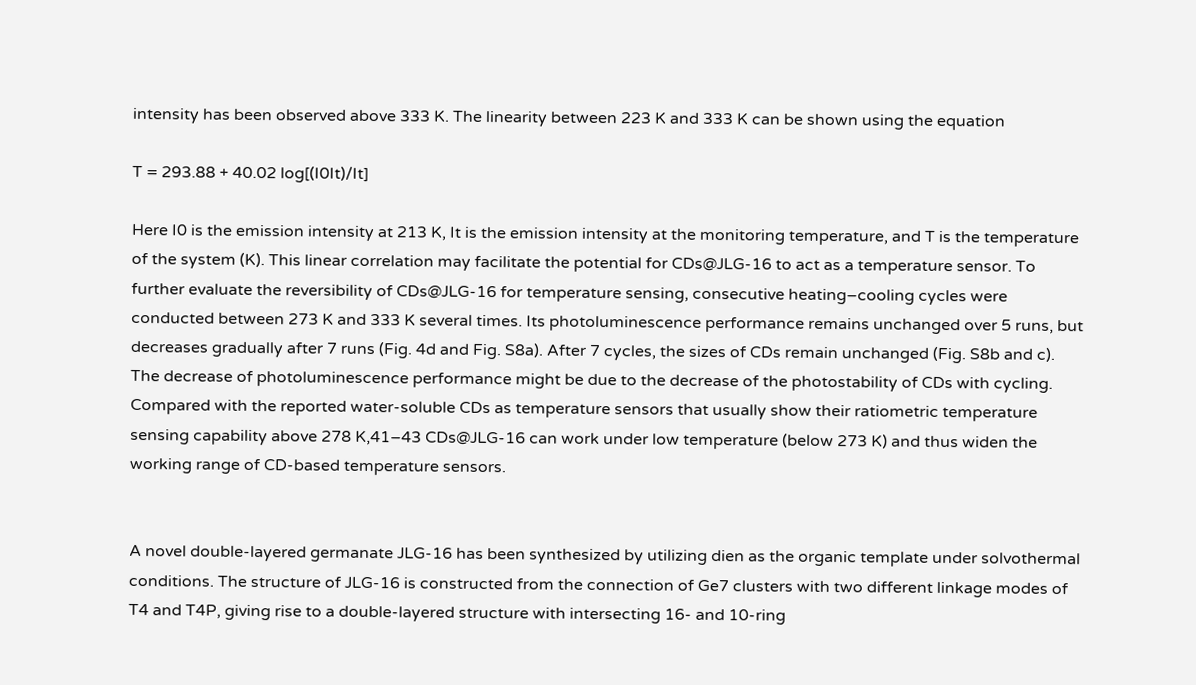intensity has been observed above 333 K. The linearity between 223 K and 333 K can be shown using the equation

T = 293.88 + 40.02 log[(I0It)/It]

Here I0 is the emission intensity at 213 K, It is the emission intensity at the monitoring temperature, and T is the temperature of the system (K). This linear correlation may facilitate the potential for CDs@JLG-16 to act as a temperature sensor. To further evaluate the reversibility of CDs@JLG-16 for temperature sensing, consecutive heating–cooling cycles were conducted between 273 K and 333 K several times. Its photoluminescence performance remains unchanged over 5 runs, but decreases gradually after 7 runs (Fig. 4d and Fig. S8a). After 7 cycles, the sizes of CDs remain unchanged (Fig. S8b and c). The decrease of photoluminescence performance might be due to the decrease of the photostability of CDs with cycling. Compared with the reported water-soluble CDs as temperature sensors that usually show their ratiometric temperature sensing capability above 278 K,41–43 CDs@JLG-16 can work under low temperature (below 273 K) and thus widen the working range of CD-based temperature sensors.


A novel double-layered germanate JLG-16 has been synthesized by utilizing dien as the organic template under solvothermal conditions. The structure of JLG-16 is constructed from the connection of Ge7 clusters with two different linkage modes of T4 and T4P, giving rise to a double-layered structure with intersecting 16- and 10-ring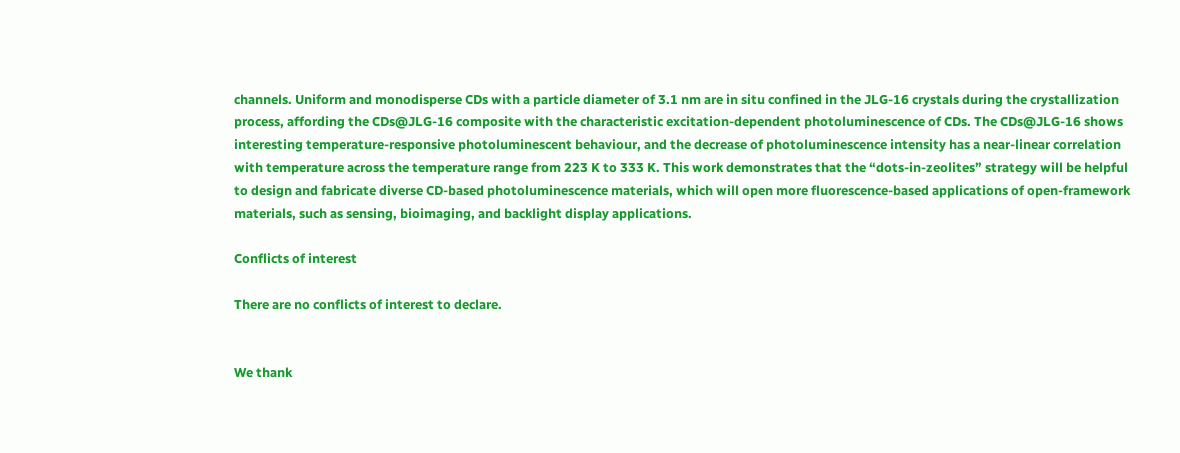channels. Uniform and monodisperse CDs with a particle diameter of 3.1 nm are in situ confined in the JLG-16 crystals during the crystallization process, affording the CDs@JLG-16 composite with the characteristic excitation-dependent photoluminescence of CDs. The CDs@JLG-16 shows interesting temperature-responsive photoluminescent behaviour, and the decrease of photoluminescence intensity has a near-linear correlation with temperature across the temperature range from 223 K to 333 K. This work demonstrates that the “dots-in-zeolites” strategy will be helpful to design and fabricate diverse CD-based photoluminescence materials, which will open more fluorescence-based applications of open-framework materials, such as sensing, bioimaging, and backlight display applications.

Conflicts of interest

There are no conflicts of interest to declare.


We thank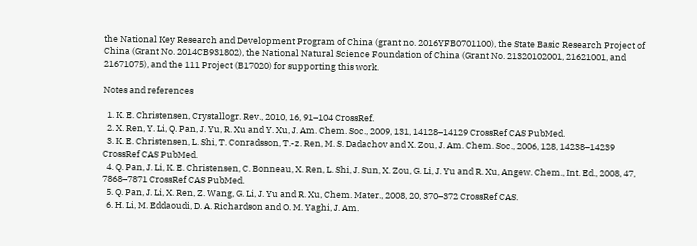the National Key Research and Development Program of China (grant no. 2016YFB0701100), the State Basic Research Project of China (Grant No. 2014CB931802), the National Natural Science Foundation of China (Grant No. 21320102001, 21621001, and 21671075), and the 111 Project (B17020) for supporting this work.

Notes and references

  1. K. E. Christensen, Crystallogr. Rev., 2010, 16, 91–104 CrossRef.
  2. X. Ren, Y. Li, Q. Pan, J. Yu, R. Xu and Y. Xu, J. Am. Chem. Soc., 2009, 131, 14128–14129 CrossRef CAS PubMed.
  3. K. E. Christensen, L. Shi, T. Conradsson, T.-z. Ren, M. S. Dadachov and X. Zou, J. Am. Chem. Soc., 2006, 128, 14238–14239 CrossRef CAS PubMed.
  4. Q. Pan, J. Li, K. E. Christensen, C. Bonneau, X. Ren, L. Shi, J. Sun, X. Zou, G. Li, J. Yu and R. Xu, Angew. Chem., Int. Ed., 2008, 47, 7868–7871 CrossRef CAS PubMed.
  5. Q. Pan, J. Li, X. Ren, Z. Wang, G. Li, J. Yu and R. Xu, Chem. Mater., 2008, 20, 370–372 CrossRef CAS.
  6. H. Li, M. Eddaoudi, D. A. Richardson and O. M. Yaghi, J. Am.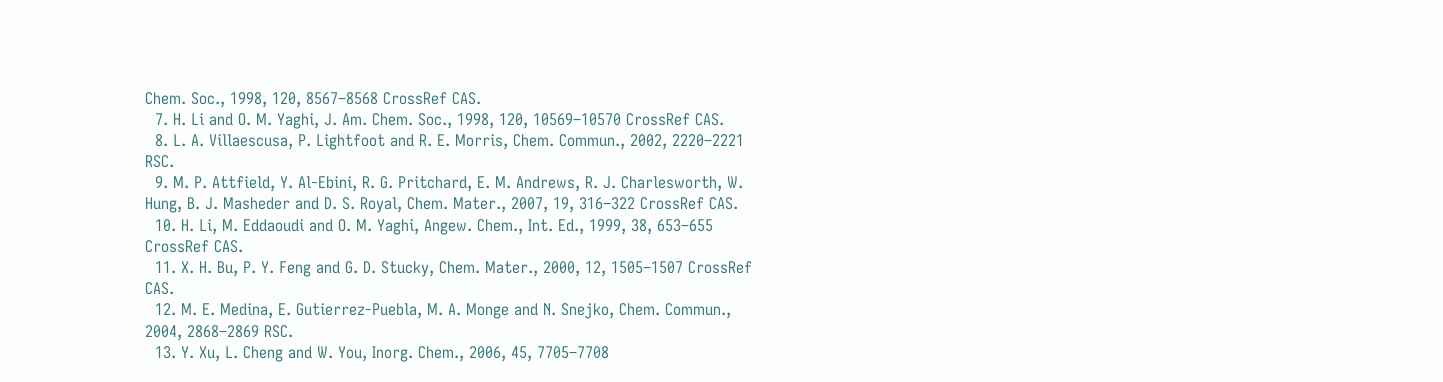Chem. Soc., 1998, 120, 8567–8568 CrossRef CAS.
  7. H. Li and O. M. Yaghi, J. Am. Chem. Soc., 1998, 120, 10569–10570 CrossRef CAS.
  8. L. A. Villaescusa, P. Lightfoot and R. E. Morris, Chem. Commun., 2002, 2220–2221 RSC.
  9. M. P. Attfield, Y. Al-Ebini, R. G. Pritchard, E. M. Andrews, R. J. Charlesworth, W. Hung, B. J. Masheder and D. S. Royal, Chem. Mater., 2007, 19, 316–322 CrossRef CAS.
  10. H. Li, M. Eddaoudi and O. M. Yaghi, Angew. Chem., Int. Ed., 1999, 38, 653–655 CrossRef CAS.
  11. X. H. Bu, P. Y. Feng and G. D. Stucky, Chem. Mater., 2000, 12, 1505–1507 CrossRef CAS.
  12. M. E. Medina, E. Gutierrez-Puebla, M. A. Monge and N. Snejko, Chem. Commun., 2004, 2868–2869 RSC.
  13. Y. Xu, L. Cheng and W. You, Inorg. Chem., 2006, 45, 7705–7708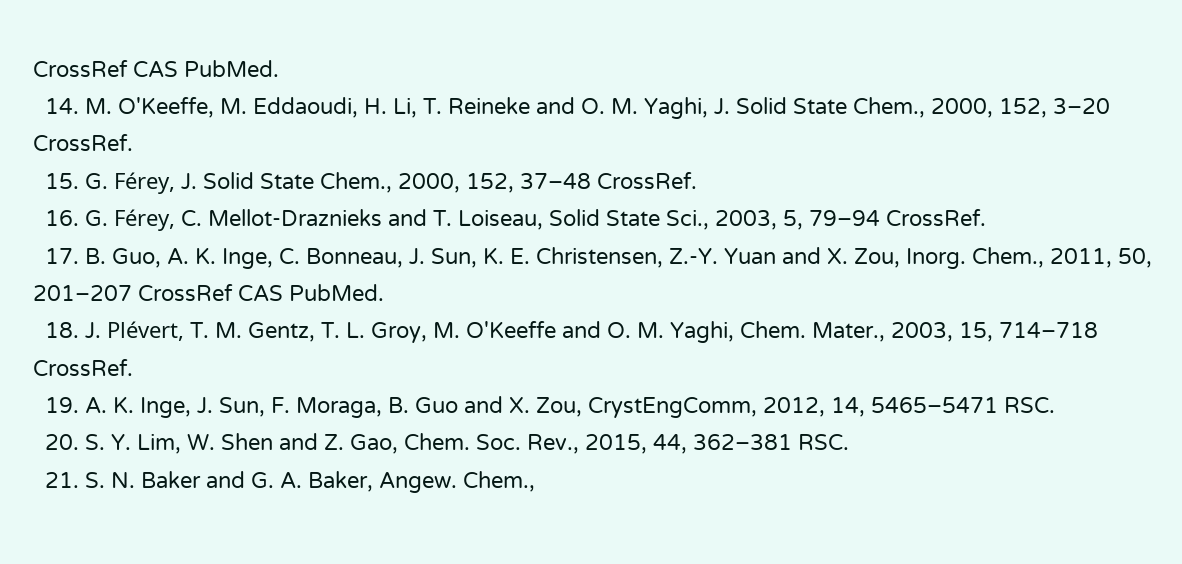CrossRef CAS PubMed.
  14. M. O'Keeffe, M. Eddaoudi, H. Li, T. Reineke and O. M. Yaghi, J. Solid State Chem., 2000, 152, 3–20 CrossRef.
  15. G. Férey, J. Solid State Chem., 2000, 152, 37–48 CrossRef.
  16. G. Férey, C. Mellot-Draznieks and T. Loiseau, Solid State Sci., 2003, 5, 79–94 CrossRef.
  17. B. Guo, A. K. Inge, C. Bonneau, J. Sun, K. E. Christensen, Z.-Y. Yuan and X. Zou, Inorg. Chem., 2011, 50, 201–207 CrossRef CAS PubMed.
  18. J. Plévert, T. M. Gentz, T. L. Groy, M. O'Keeffe and O. M. Yaghi, Chem. Mater., 2003, 15, 714–718 CrossRef.
  19. A. K. Inge, J. Sun, F. Moraga, B. Guo and X. Zou, CrystEngComm, 2012, 14, 5465–5471 RSC.
  20. S. Y. Lim, W. Shen and Z. Gao, Chem. Soc. Rev., 2015, 44, 362–381 RSC.
  21. S. N. Baker and G. A. Baker, Angew. Chem.,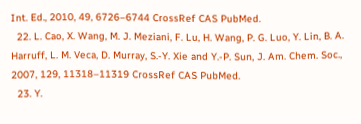Int. Ed., 2010, 49, 6726–6744 CrossRef CAS PubMed.
  22. L. Cao, X. Wang, M. J. Meziani, F. Lu, H. Wang, P. G. Luo, Y. Lin, B. A. Harruff, L. M. Veca, D. Murray, S.-Y. Xie and Y.-P. Sun, J. Am. Chem. Soc., 2007, 129, 11318–11319 CrossRef CAS PubMed.
  23. Y.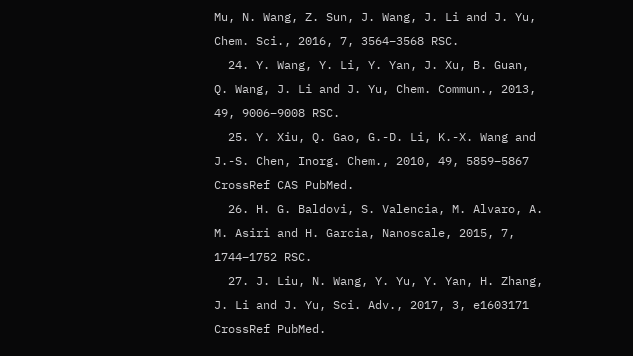Mu, N. Wang, Z. Sun, J. Wang, J. Li and J. Yu, Chem. Sci., 2016, 7, 3564–3568 RSC.
  24. Y. Wang, Y. Li, Y. Yan, J. Xu, B. Guan, Q. Wang, J. Li and J. Yu, Chem. Commun., 2013, 49, 9006–9008 RSC.
  25. Y. Xiu, Q. Gao, G.-D. Li, K.-X. Wang and J.-S. Chen, Inorg. Chem., 2010, 49, 5859–5867 CrossRef CAS PubMed.
  26. H. G. Baldovi, S. Valencia, M. Alvaro, A. M. Asiri and H. Garcia, Nanoscale, 2015, 7, 1744–1752 RSC.
  27. J. Liu, N. Wang, Y. Yu, Y. Yan, H. Zhang, J. Li and J. Yu, Sci. Adv., 2017, 3, e1603171 CrossRef PubMed.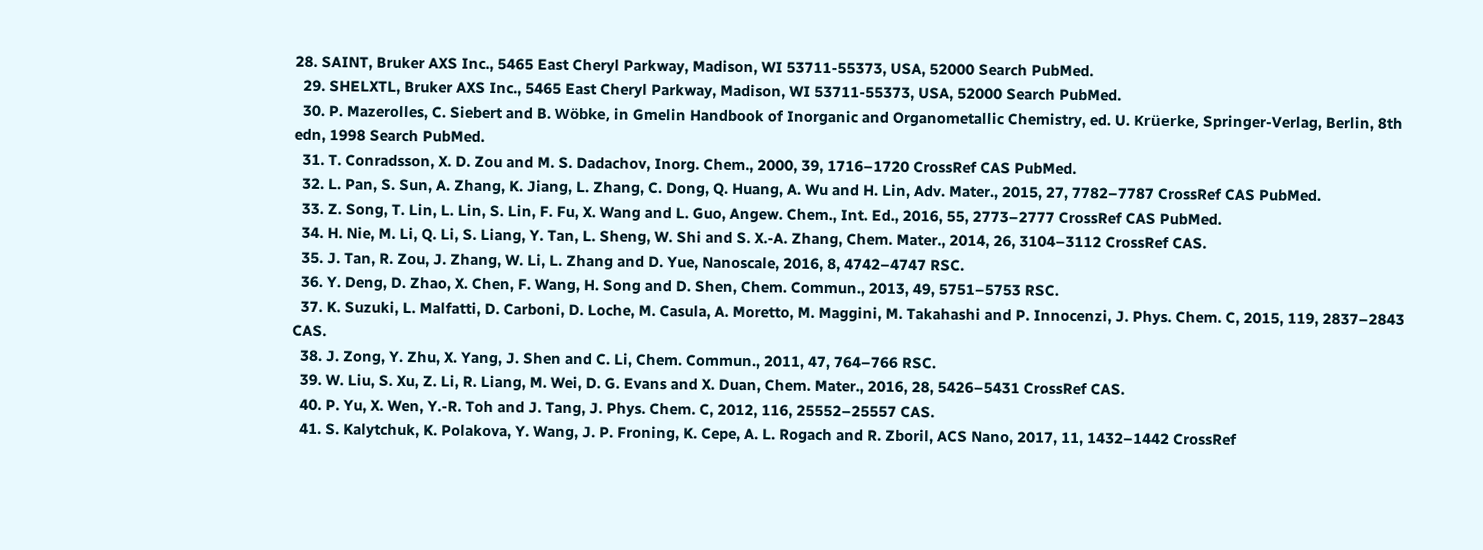28. SAINT, Bruker AXS Inc., 5465 East Cheryl Parkway, Madison, WI 53711-55373, USA, 52000 Search PubMed.
  29. SHELXTL, Bruker AXS Inc., 5465 East Cheryl Parkway, Madison, WI 53711-55373, USA, 52000 Search PubMed.
  30. P. Mazerolles, C. Siebert and B. Wöbke, in Gmelin Handbook of Inorganic and Organometallic Chemistry, ed. U. Krüerke, Springer-Verlag, Berlin, 8th edn, 1998 Search PubMed.
  31. T. Conradsson, X. D. Zou and M. S. Dadachov, Inorg. Chem., 2000, 39, 1716–1720 CrossRef CAS PubMed.
  32. L. Pan, S. Sun, A. Zhang, K. Jiang, L. Zhang, C. Dong, Q. Huang, A. Wu and H. Lin, Adv. Mater., 2015, 27, 7782–7787 CrossRef CAS PubMed.
  33. Z. Song, T. Lin, L. Lin, S. Lin, F. Fu, X. Wang and L. Guo, Angew. Chem., Int. Ed., 2016, 55, 2773–2777 CrossRef CAS PubMed.
  34. H. Nie, M. Li, Q. Li, S. Liang, Y. Tan, L. Sheng, W. Shi and S. X.-A. Zhang, Chem. Mater., 2014, 26, 3104–3112 CrossRef CAS.
  35. J. Tan, R. Zou, J. Zhang, W. Li, L. Zhang and D. Yue, Nanoscale, 2016, 8, 4742–4747 RSC.
  36. Y. Deng, D. Zhao, X. Chen, F. Wang, H. Song and D. Shen, Chem. Commun., 2013, 49, 5751–5753 RSC.
  37. K. Suzuki, L. Malfatti, D. Carboni, D. Loche, M. Casula, A. Moretto, M. Maggini, M. Takahashi and P. Innocenzi, J. Phys. Chem. C, 2015, 119, 2837–2843 CAS.
  38. J. Zong, Y. Zhu, X. Yang, J. Shen and C. Li, Chem. Commun., 2011, 47, 764–766 RSC.
  39. W. Liu, S. Xu, Z. Li, R. Liang, M. Wei, D. G. Evans and X. Duan, Chem. Mater., 2016, 28, 5426–5431 CrossRef CAS.
  40. P. Yu, X. Wen, Y.-R. Toh and J. Tang, J. Phys. Chem. C, 2012, 116, 25552–25557 CAS.
  41. S. Kalytchuk, K. Polakova, Y. Wang, J. P. Froning, K. Cepe, A. L. Rogach and R. Zboril, ACS Nano, 2017, 11, 1432–1442 CrossRef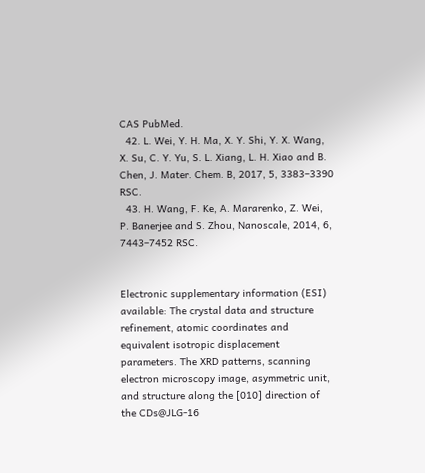CAS PubMed.
  42. L. Wei, Y. H. Ma, X. Y. Shi, Y. X. Wang, X. Su, C. Y. Yu, S. L. Xiang, L. H. Xiao and B. Chen, J. Mater. Chem. B, 2017, 5, 3383–3390 RSC.
  43. H. Wang, F. Ke, A. Mararenko, Z. Wei, P. Banerjee and S. Zhou, Nanoscale, 2014, 6, 7443–7452 RSC.


Electronic supplementary information (ESI) available: The crystal data and structure refinement, atomic coordinates and equivalent isotropic displacement parameters. The XRD patterns, scanning electron microscopy image, asymmetric unit, and structure along the [010] direction of the CDs@JLG-16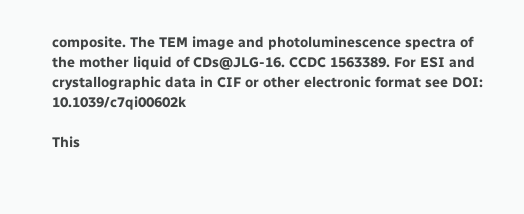composite. The TEM image and photoluminescence spectra of the mother liquid of CDs@JLG-16. CCDC 1563389. For ESI and crystallographic data in CIF or other electronic format see DOI: 10.1039/c7qi00602k

This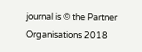journal is © the Partner Organisations 2018